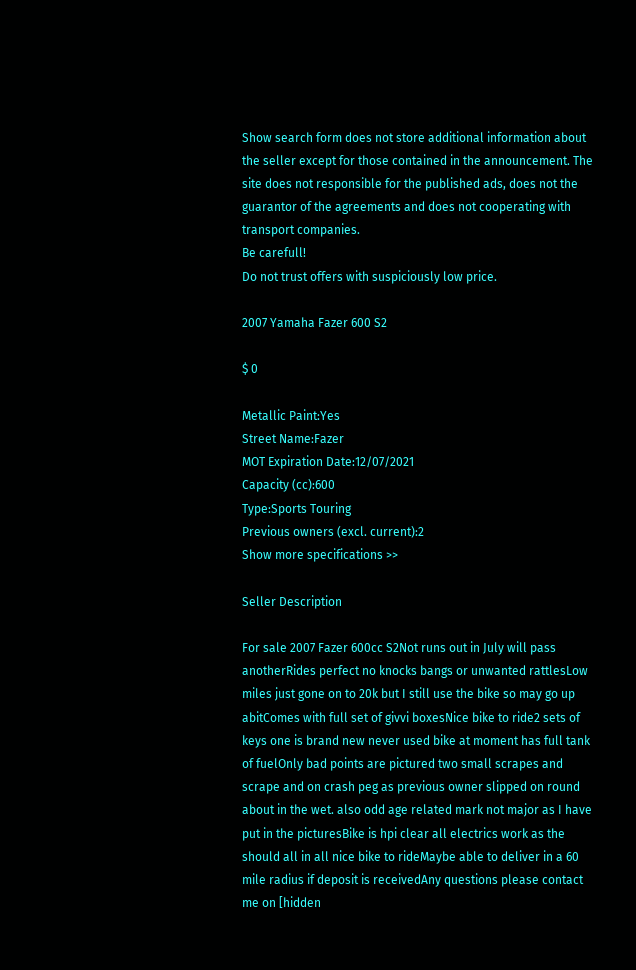Show search form does not store additional information about the seller except for those contained in the announcement. The site does not responsible for the published ads, does not the guarantor of the agreements and does not cooperating with transport companies.
Be carefull!
Do not trust offers with suspiciously low price.

2007 Yamaha Fazer 600 S2

$ 0

Metallic Paint:Yes
Street Name:Fazer
MOT Expiration Date:12/07/2021
Capacity (cc):600
Type:Sports Touring
Previous owners (excl. current):2
Show more specifications >>

Seller Description

For sale 2007 Fazer 600cc S2Not runs out in July will pass anotherRides perfect no knocks bangs or unwanted rattlesLow miles just gone on to 20k but I still use the bike so may go up abitComes with full set of givvi boxesNice bike to ride2 sets of keys one is brand new never used bike at moment has full tank of fuelOnly bad points are pictured two small scrapes and scrape and on crash peg as previous owner slipped on round about in the wet. also odd age related mark not major as I have put in the picturesBike is hpi clear all electrics work as the should all in all nice bike to rideMaybe able to deliver in a 60 mile radius if deposit is receivedAny questions please contact me on [hidden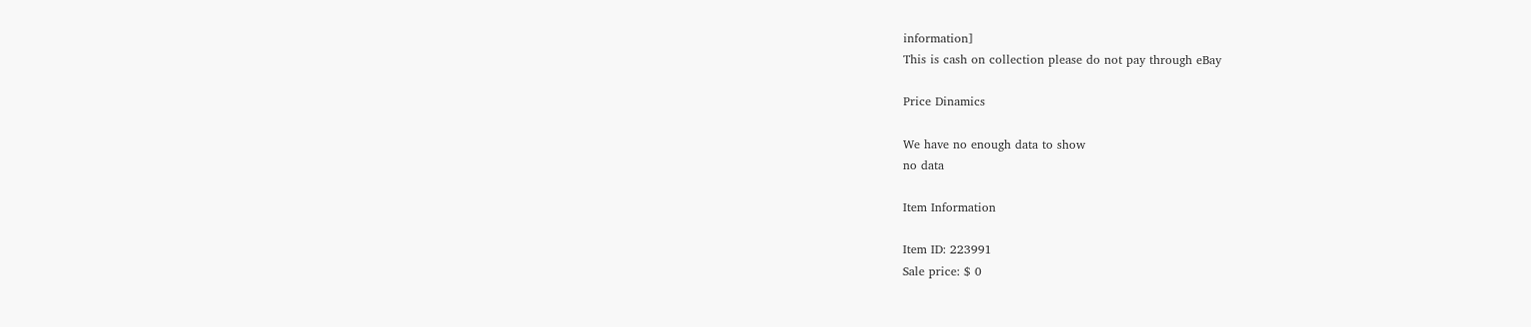information]
This is cash on collection please do not pay through eBay

Price Dinamics

We have no enough data to show
no data

Item Information

Item ID: 223991
Sale price: $ 0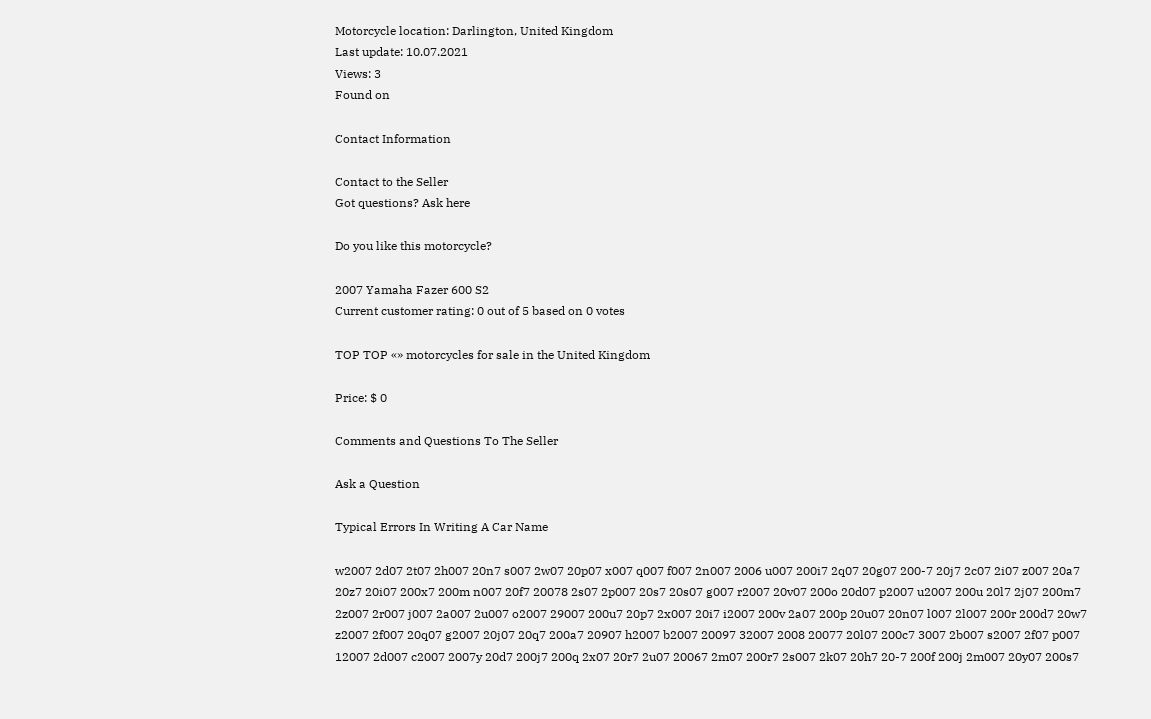Motorcycle location: Darlington, United Kingdom
Last update: 10.07.2021
Views: 3
Found on

Contact Information

Contact to the Seller
Got questions? Ask here

Do you like this motorcycle?

2007 Yamaha Fazer 600 S2
Current customer rating: 0 out of 5 based on 0 votes

TOP TOP «» motorcycles for sale in the United Kingdom

Price: $ 0

Comments and Questions To The Seller

Ask a Question

Typical Errors In Writing A Car Name

w2007 2d07 2t07 2h007 20n7 s007 2w07 20p07 x007 q007 f007 2n007 2006 u007 200i7 2q07 20g07 200-7 20j7 2c07 2i07 z007 20a7 20z7 20i07 200x7 200m n007 20f7 20078 2s07 2p007 20s7 20s07 g007 r2007 20v07 200o 20d07 p2007 u2007 200u 20l7 2j07 200m7 2z007 2r007 j007 2a007 2u007 o2007 29007 200u7 20p7 2x007 20i7 i2007 200v 2a07 200p 20u07 20n07 l007 2l007 200r 200d7 20w7 z2007 2f007 20q07 g2007 20j07 20q7 200a7 20907 h2007 b2007 20097 32007 2008 20077 20l07 200c7 3007 2b007 s2007 2f07 p007 12007 2d007 c2007 2007y 20d7 200j7 200q 2x07 20r7 2u07 20067 2m07 200r7 2s007 2k07 20h7 20-7 200f 200j 2m007 20y07 200s7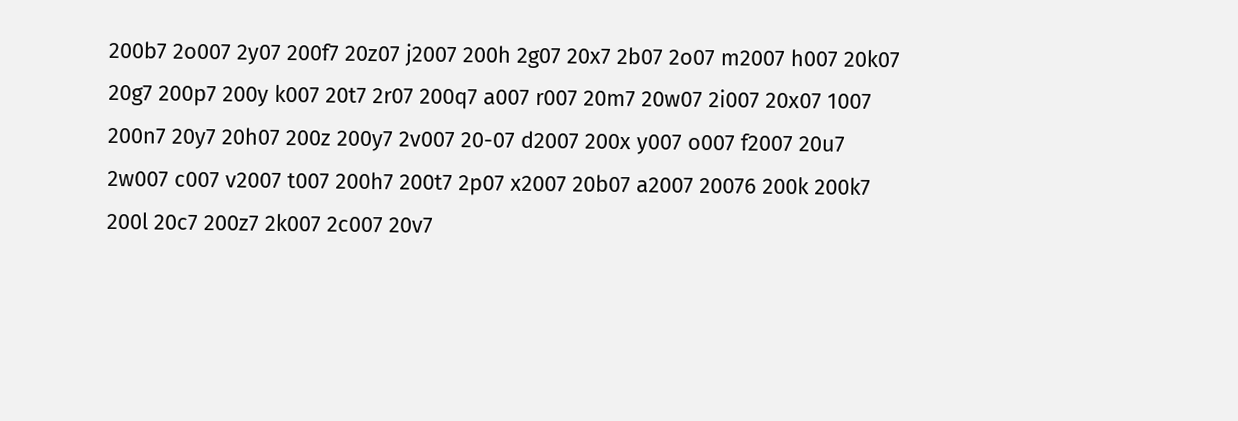200b7 2o007 2y07 200f7 20z07 j2007 200h 2g07 20x7 2b07 2o07 m2007 h007 20k07 20g7 200p7 200y k007 20t7 2r07 200q7 a007 r007 20m7 20w07 2i007 20x07 1007 200n7 20y7 20h07 200z 200y7 2v007 20-07 d2007 200x y007 o007 f2007 20u7 2w007 c007 v2007 t007 200h7 200t7 2p07 x2007 20b07 a2007 20076 200k 200k7 200l 20c7 200z7 2k007 2c007 20v7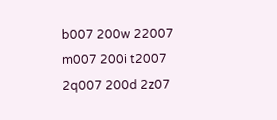b007 200w 22007 m007 200i t2007 2q007 200d 2z07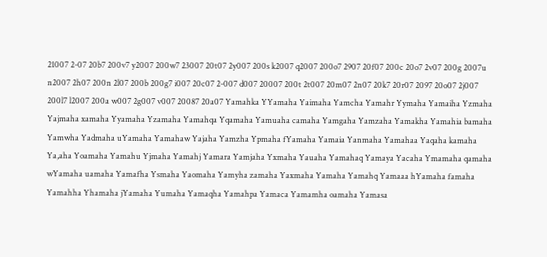21007 2-07 20b7 200v7 y2007 200w7 23007 20t07 2y007 200s k2007 q2007 200o7 2907 20f07 200c 20o7 2v07 200g 2007u n2007 2h07 200n 2l07 200b 200g7 i007 20c07 2-007 d007 20007 200t 2t007 20m07 2n07 20k7 20r07 2097 20o07 2j007 200l7 l2007 200a w007 2g007 v007 20087 20a07 Yamahka YYamaha Yaimaha Yamcha Yamahr Yymaha Yamaiha Yzmaha Yajmaha xamaha Yyamaha Yzamaha Yamahqa Yqamaha Yamuaha camaha Yamgaha Yamzaha Yamakha Yamahia bamaha Yamwha Yadmaha uYamaha Yamahaw Yajaha Yamzha Ypmaha fYamaha Yamaia Yanmaha Yamahaa Yaqaha kamaha Ya,aha Yoamaha Yamahu Yjmaha Yamahj Yamara Yamjaha Yxmaha Yauaha Yamahaq Yamaya Yacaha Ymamaha qamaha wYamaha uamaha Yamafha Ysmaha Yaomaha Yamyha zamaha Yaxmaha Yamaha Yamahq Yamaaa hYamaha famaha Yamahha Yhamaha jYamaha Yumaha Yamaqha Yamahpa Yamaca Yamamha oamaha Yamasa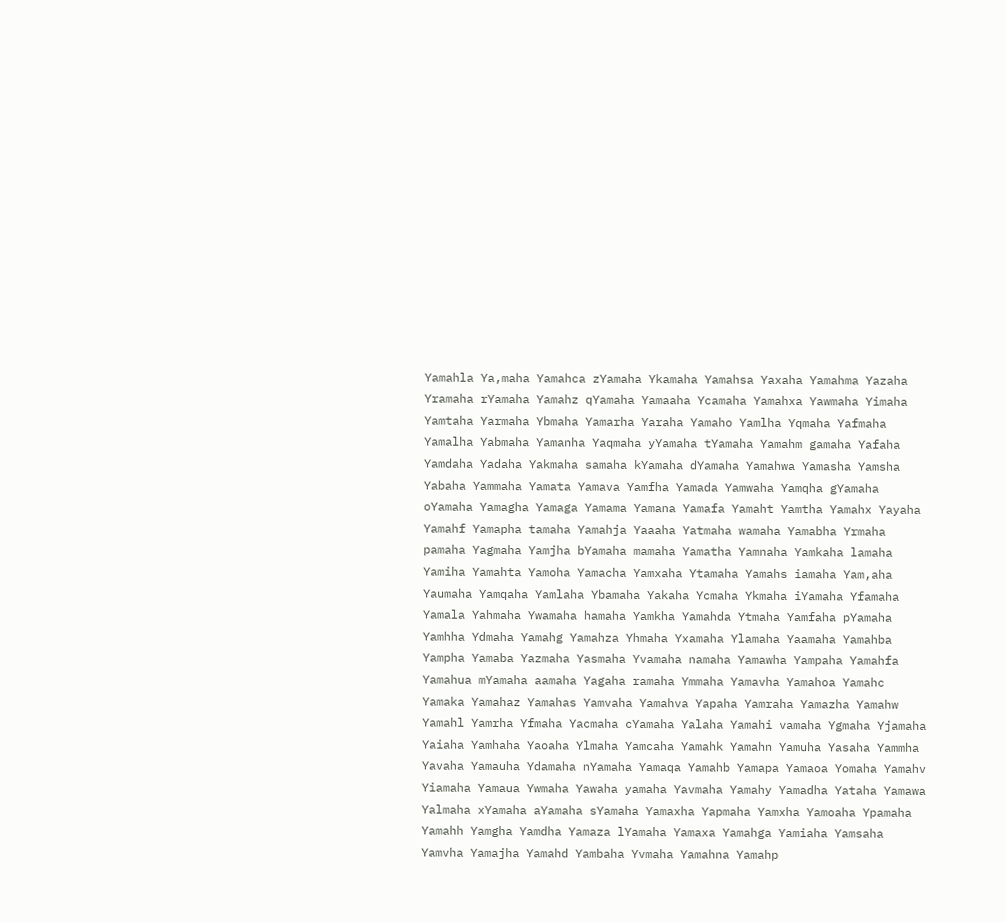Yamahla Ya,maha Yamahca zYamaha Ykamaha Yamahsa Yaxaha Yamahma Yazaha Yramaha rYamaha Yamahz qYamaha Yamaaha Ycamaha Yamahxa Yawmaha Yimaha Yamtaha Yarmaha Ybmaha Yamarha Yaraha Yamaho Yamlha Yqmaha Yafmaha Yamalha Yabmaha Yamanha Yaqmaha yYamaha tYamaha Yamahm gamaha Yafaha Yamdaha Yadaha Yakmaha samaha kYamaha dYamaha Yamahwa Yamasha Yamsha Yabaha Yammaha Yamata Yamava Yamfha Yamada Yamwaha Yamqha gYamaha oYamaha Yamagha Yamaga Yamama Yamana Yamafa Yamaht Yamtha Yamahx Yayaha Yamahf Yamapha tamaha Yamahja Yaaaha Yatmaha wamaha Yamabha Yrmaha pamaha Yagmaha Yamjha bYamaha mamaha Yamatha Yamnaha Yamkaha lamaha Yamiha Yamahta Yamoha Yamacha Yamxaha Ytamaha Yamahs iamaha Yam,aha Yaumaha Yamqaha Yamlaha Ybamaha Yakaha Ycmaha Ykmaha iYamaha Yfamaha Yamala Yahmaha Ywamaha hamaha Yamkha Yamahda Ytmaha Yamfaha pYamaha Yamhha Ydmaha Yamahg Yamahza Yhmaha Yxamaha Ylamaha Yaamaha Yamahba Yampha Yamaba Yazmaha Yasmaha Yvamaha namaha Yamawha Yampaha Yamahfa Yamahua mYamaha aamaha Yagaha ramaha Ymmaha Yamavha Yamahoa Yamahc Yamaka Yamahaz Yamahas Yamvaha Yamahva Yapaha Yamraha Yamazha Yamahw Yamahl Yamrha Yfmaha Yacmaha cYamaha Yalaha Yamahi vamaha Ygmaha Yjamaha Yaiaha Yamhaha Yaoaha Ylmaha Yamcaha Yamahk Yamahn Yamuha Yasaha Yammha Yavaha Yamauha Ydamaha nYamaha Yamaqa Yamahb Yamapa Yamaoa Yomaha Yamahv Yiamaha Yamaua Ywmaha Yawaha yamaha Yavmaha Yamahy Yamadha Yataha Yamawa Yalmaha xYamaha aYamaha sYamaha Yamaxha Yapmaha Yamxha Yamoaha Ypamaha Yamahh Yamgha Yamdha Yamaza lYamaha Yamaxa Yamahga Yamiaha Yamsaha Yamvha Yamajha Yamahd Yambaha Yvmaha Yamahna Yamahp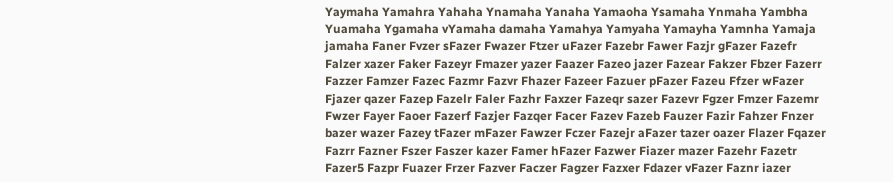Yaymaha Yamahra Yahaha Ynamaha Yanaha Yamaoha Ysamaha Ynmaha Yambha Yuamaha Ygamaha vYamaha damaha Yamahya Yamyaha Yamayha Yamnha Yamaja jamaha Faner Fvzer sFazer Fwazer Ftzer uFazer Fazebr Fawer Fazjr gFazer Fazefr Falzer xazer Faker Fazeyr Fmazer yazer Faazer Fazeo jazer Fazear Fakzer Fbzer Fazerr Fazzer Famzer Fazec Fazmr Fazvr Fhazer Fazeer Fazuer pFazer Fazeu Ffzer wFazer Fjazer qazer Fazep Fazelr Faler Fazhr Faxzer Fazeqr sazer Fazevr Fgzer Fmzer Fazemr Fwzer Fayer Faoer Fazerf Fazjer Fazqer Facer Fazev Fazeb Fauzer Fazir Fahzer Fnzer bazer wazer Fazey tFazer mFazer Fawzer Fczer Fazejr aFazer tazer oazer Flazer Fqazer Fazrr Fazner Fszer Faszer kazer Famer hFazer Fazwer Fiazer mazer Fazehr Fazetr Fazer5 Fazpr Fuazer Frzer Fazver Faczer Fagzer Fazxer Fdazer vFazer Faznr iazer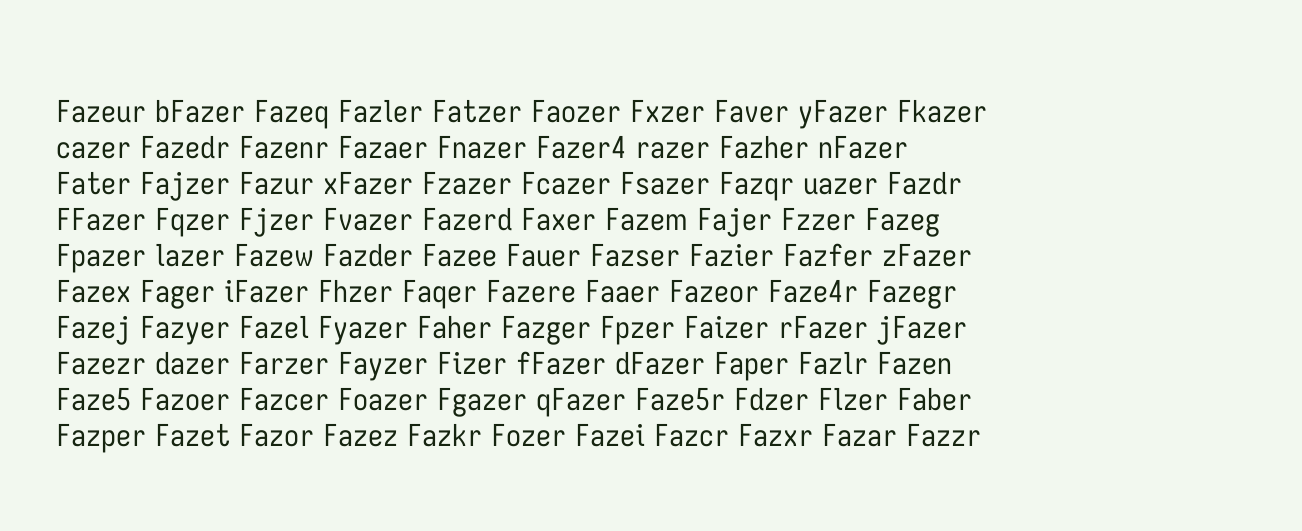Fazeur bFazer Fazeq Fazler Fatzer Faozer Fxzer Faver yFazer Fkazer cazer Fazedr Fazenr Fazaer Fnazer Fazer4 razer Fazher nFazer Fater Fajzer Fazur xFazer Fzazer Fcazer Fsazer Fazqr uazer Fazdr FFazer Fqzer Fjzer Fvazer Fazerd Faxer Fazem Fajer Fzzer Fazeg Fpazer lazer Fazew Fazder Fazee Fauer Fazser Fazier Fazfer zFazer Fazex Fager iFazer Fhzer Faqer Fazere Faaer Fazeor Faze4r Fazegr Fazej Fazyer Fazel Fyazer Faher Fazger Fpzer Faizer rFazer jFazer Fazezr dazer Farzer Fayzer Fizer fFazer dFazer Faper Fazlr Fazen Faze5 Fazoer Fazcer Foazer Fgazer qFazer Faze5r Fdzer Flzer Faber Fazper Fazet Fazor Fazez Fazkr Fozer Fazei Fazcr Fazxr Fazar Fazzr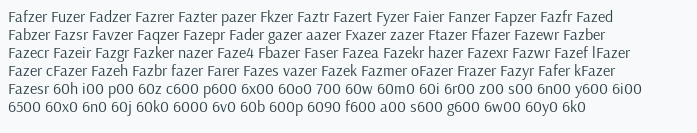Fafzer Fuzer Fadzer Fazrer Fazter pazer Fkzer Faztr Fazert Fyzer Faier Fanzer Fapzer Fazfr Fazed Fabzer Fazsr Favzer Faqzer Fazepr Fader gazer aazer Fxazer zazer Ftazer Ffazer Fazewr Fazber Fazecr Fazeir Fazgr Fazker nazer Faze4 Fbazer Faser Fazea Fazekr hazer Fazexr Fazwr Fazef lFazer Fazer cFazer Fazeh Fazbr fazer Farer Fazes vazer Fazek Fazmer oFazer Frazer Fazyr Fafer kFazer Fazesr 60h i00 p00 60z c600 p600 6x00 60o0 700 60w 60m0 60i 6r00 z00 s00 6n00 y600 6i00 6500 60x0 6n0 60j 60k0 6000 6v0 60b 600p 6090 f600 a00 s600 g600 6w00 60y0 6k0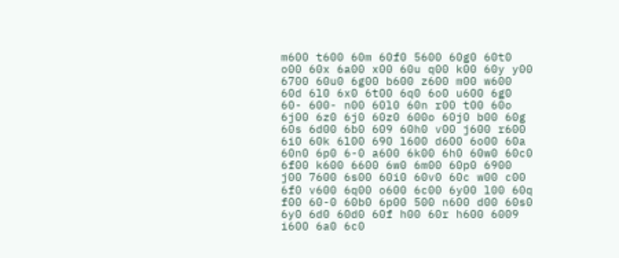m600 t600 60m 60f0 5600 60g0 60t0 o00 60x 6a00 x00 60u q00 k00 60y y00 6700 60u0 6g00 b600 z600 m00 w600 60d 6l0 6x0 6t00 6q0 6o0 u600 6g0 60- 600- n00 60l0 60n r00 t00 60o 6j00 6z0 6j0 60z0 600o 60j0 b00 60g 60s 6d00 6b0 609 60h0 v00 j600 r600 6i0 60k 6l00 690 l600 d600 6o00 60a 60n0 6p0 6-0 a600 6k00 6h0 60w0 60c0 6f00 k600 6600 6w0 6m00 60p0 6900 j00 7600 6s00 60i0 60v0 60c w00 c00 6f0 v600 6q00 o600 6c00 6y00 l00 60q f00 60-0 60b0 6p00 500 n600 d00 60s0 6y0 6d0 60d0 60f h00 60r h600 6009 i600 6a0 6c0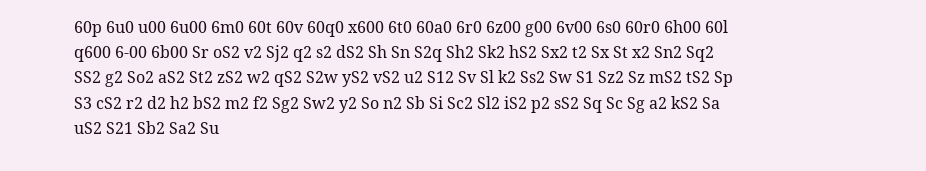60p 6u0 u00 6u00 6m0 60t 60v 60q0 x600 6t0 60a0 6r0 6z00 g00 6v00 6s0 60r0 6h00 60l q600 6-00 6b00 Sr oS2 v2 Sj2 q2 s2 dS2 Sh Sn S2q Sh2 Sk2 hS2 Sx2 t2 Sx St x2 Sn2 Sq2 SS2 g2 So2 aS2 St2 zS2 w2 qS2 S2w yS2 vS2 u2 S12 Sv Sl k2 Ss2 Sw S1 Sz2 Sz mS2 tS2 Sp S3 cS2 r2 d2 h2 bS2 m2 f2 Sg2 Sw2 y2 So n2 Sb Si Sc2 Sl2 iS2 p2 sS2 Sq Sc Sg a2 kS2 Sa uS2 S21 Sb2 Sa2 Su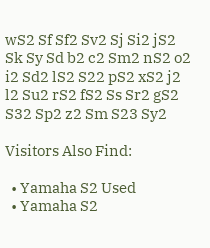wS2 Sf Sf2 Sv2 Sj Si2 jS2 Sk Sy Sd b2 c2 Sm2 nS2 o2 i2 Sd2 lS2 S22 pS2 xS2 j2 l2 Su2 rS2 fS2 Ss Sr2 gS2 S32 Sp2 z2 Sm S23 Sy2

Visitors Also Find:

  • Yamaha S2 Used
  • Yamaha S2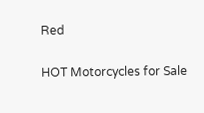Red

HOT Motorcycles for Sale